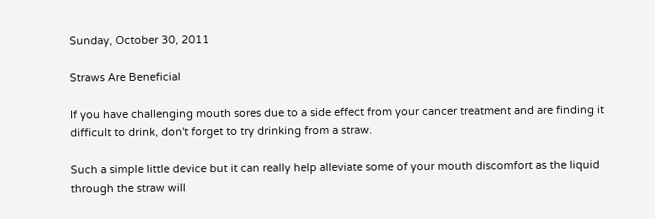Sunday, October 30, 2011

Straws Are Beneficial

If you have challenging mouth sores due to a side effect from your cancer treatment and are finding it difficult to drink, don't forget to try drinking from a straw.

Such a simple little device but it can really help alleviate some of your mouth discomfort as the liquid through the straw will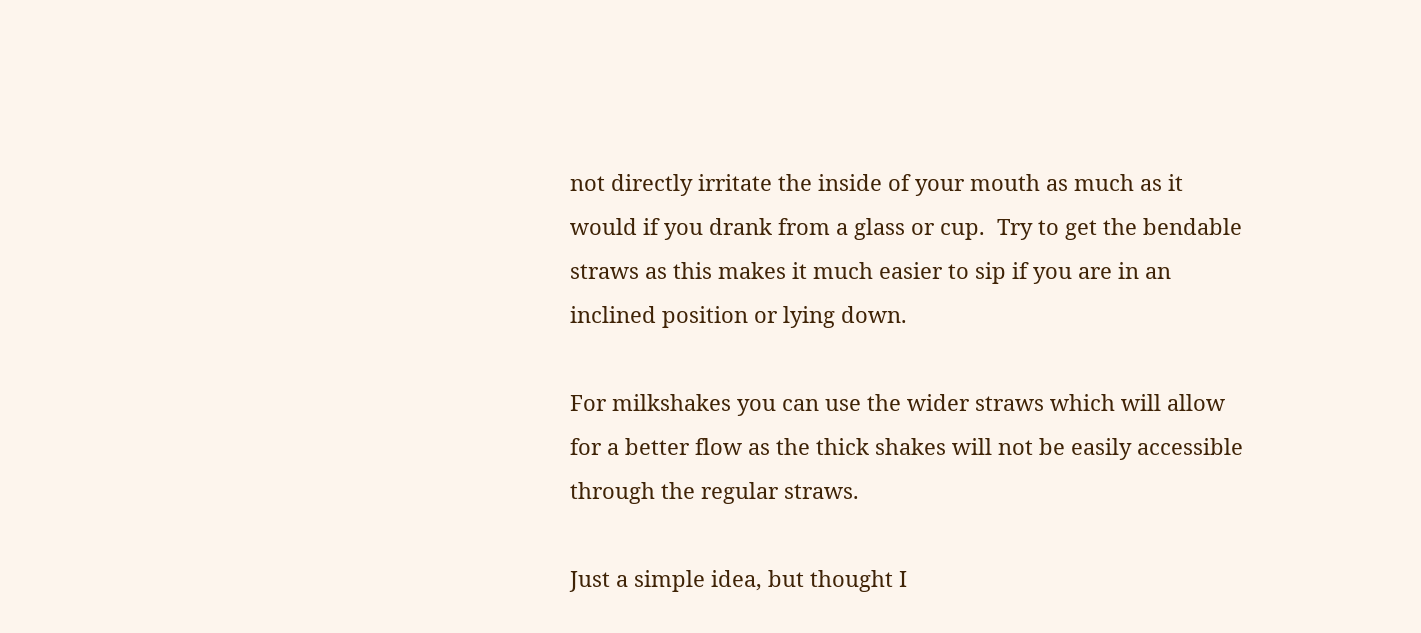not directly irritate the inside of your mouth as much as it would if you drank from a glass or cup.  Try to get the bendable straws as this makes it much easier to sip if you are in an inclined position or lying down.

For milkshakes you can use the wider straws which will allow for a better flow as the thick shakes will not be easily accessible through the regular straws.

Just a simple idea, but thought I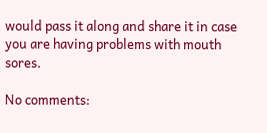would pass it along and share it in case you are having problems with mouth sores.

No comments: